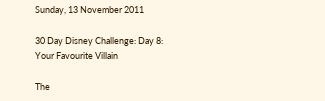Sunday, 13 November 2011

30 Day Disney Challenge: Day 8: Your Favourite Villain

The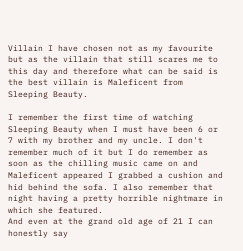Villain I have chosen not as my favourite but as the villain that still scares me to this day and therefore what can be said is the best villain is Maleficent from Sleeping Beauty.

I remember the first time of watching Sleeping Beauty when I must have been 6 or 7 with my brother and my uncle. I don't remember much of it but I do remember as soon as the chilling music came on and Maleficent appeared I grabbed a cushion and hid behind the sofa. I also remember that night having a pretty horrible nightmare in which she featured.
And even at the grand old age of 21 I can honestly say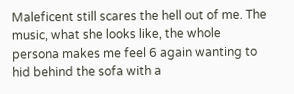Maleficent still scares the hell out of me. The music, what she looks like, the whole persona makes me feel 6 again wanting to hid behind the sofa with a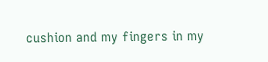cushion and my fingers in my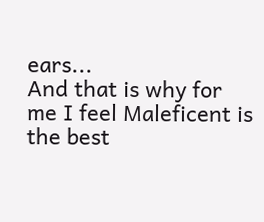ears...
And that is why for me I feel Maleficent is the best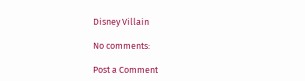Disney Villain

No comments:

Post a Comment